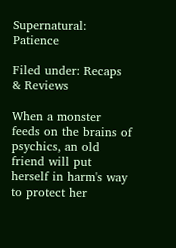Supernatural: Patience

Filed under: Recaps & Reviews

When a monster feeds on the brains of psychics, an old friend will put herself in harm's way to protect her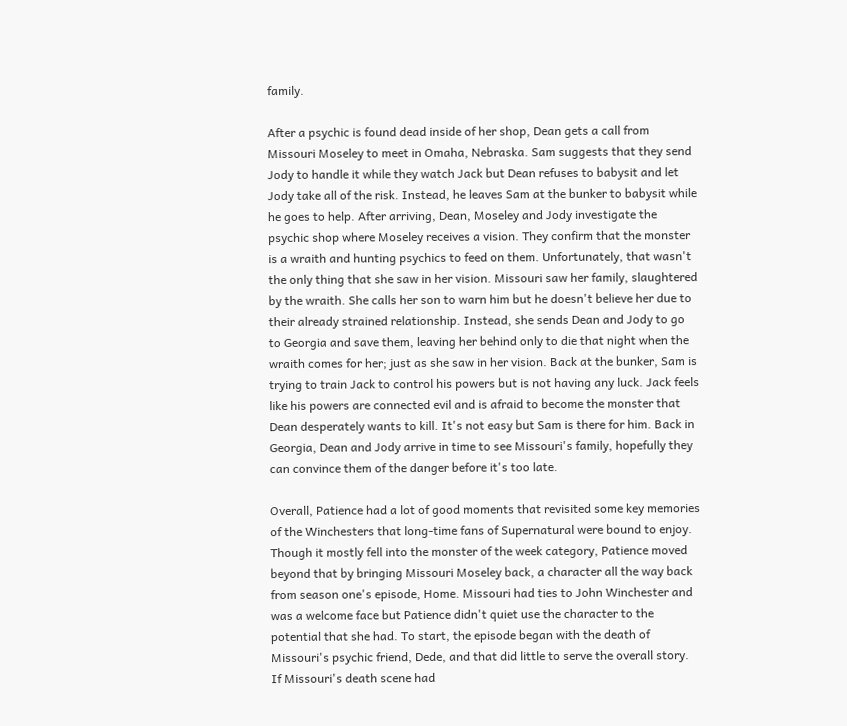family.

After a psychic is found dead inside of her shop, Dean gets a call from Missouri Moseley to meet in Omaha, Nebraska. Sam suggests that they send Jody to handle it while they watch Jack but Dean refuses to babysit and let Jody take all of the risk. Instead, he leaves Sam at the bunker to babysit while he goes to help. After arriving, Dean, Moseley and Jody investigate the psychic shop where Moseley receives a vision. They confirm that the monster is a wraith and hunting psychics to feed on them. Unfortunately, that wasn't the only thing that she saw in her vision. Missouri saw her family, slaughtered by the wraith. She calls her son to warn him but he doesn't believe her due to their already strained relationship. Instead, she sends Dean and Jody to go to Georgia and save them, leaving her behind only to die that night when the wraith comes for her; just as she saw in her vision. Back at the bunker, Sam is trying to train Jack to control his powers but is not having any luck. Jack feels like his powers are connected evil and is afraid to become the monster that Dean desperately wants to kill. It's not easy but Sam is there for him. Back in Georgia, Dean and Jody arrive in time to see Missouri's family, hopefully they can convince them of the danger before it's too late.

Overall, Patience had a lot of good moments that revisited some key memories of the Winchesters that long-time fans of Supernatural were bound to enjoy. Though it mostly fell into the monster of the week category, Patience moved beyond that by bringing Missouri Moseley back, a character all the way back from season one's episode, Home. Missouri had ties to John Winchester and was a welcome face but Patience didn't quiet use the character to the potential that she had. To start, the episode began with the death of Missouri's psychic friend, Dede, and that did little to serve the overall story. If Missouri's death scene had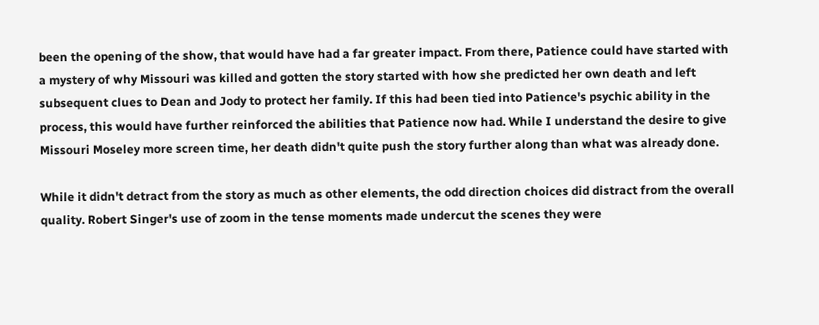been the opening of the show, that would have had a far greater impact. From there, Patience could have started with a mystery of why Missouri was killed and gotten the story started with how she predicted her own death and left subsequent clues to Dean and Jody to protect her family. If this had been tied into Patience's psychic ability in the process, this would have further reinforced the abilities that Patience now had. While I understand the desire to give Missouri Moseley more screen time, her death didn't quite push the story further along than what was already done.

While it didn't detract from the story as much as other elements, the odd direction choices did distract from the overall quality. Robert Singer's use of zoom in the tense moments made undercut the scenes they were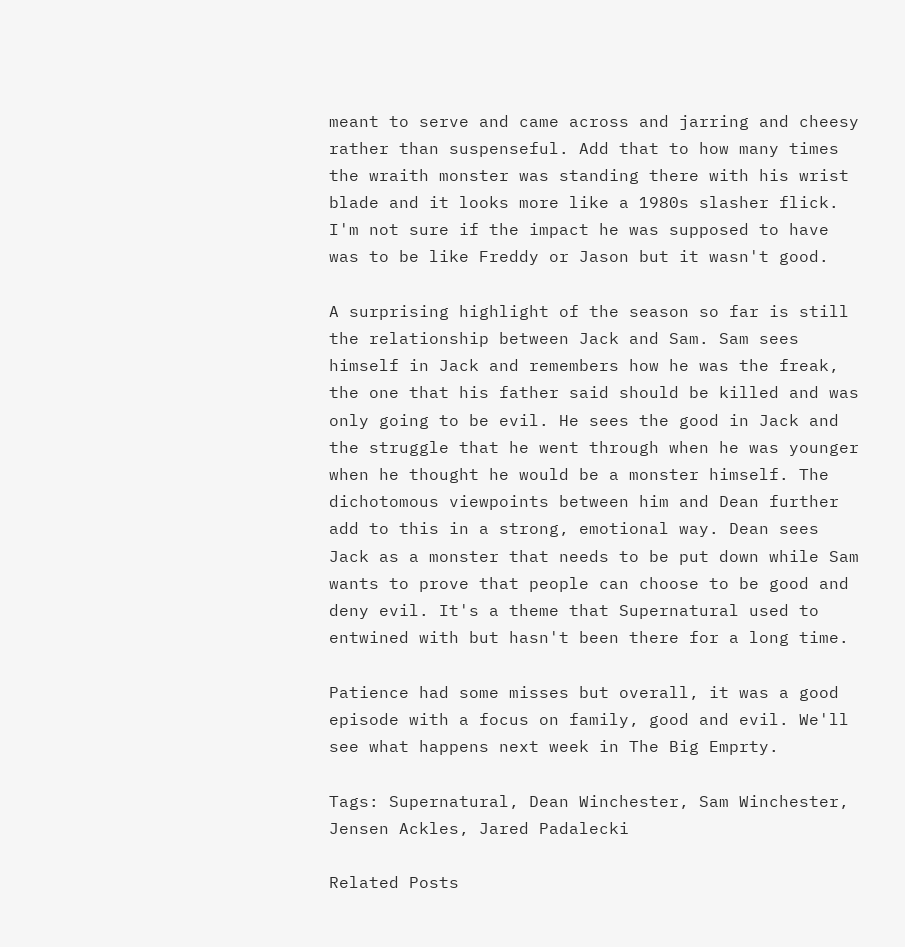meant to serve and came across and jarring and cheesy rather than suspenseful. Add that to how many times the wraith monster was standing there with his wrist blade and it looks more like a 1980s slasher flick. I'm not sure if the impact he was supposed to have was to be like Freddy or Jason but it wasn't good.

A surprising highlight of the season so far is still the relationship between Jack and Sam. Sam sees himself in Jack and remembers how he was the freak, the one that his father said should be killed and was only going to be evil. He sees the good in Jack and the struggle that he went through when he was younger when he thought he would be a monster himself. The dichotomous viewpoints between him and Dean further add to this in a strong, emotional way. Dean sees Jack as a monster that needs to be put down while Sam wants to prove that people can choose to be good and deny evil. It's a theme that Supernatural used to entwined with but hasn't been there for a long time.

Patience had some misses but overall, it was a good episode with a focus on family, good and evil. We'll see what happens next week in The Big Emprty.

Tags: Supernatural, Dean Winchester, Sam Winchester, Jensen Ackles, Jared Padalecki

Related Posts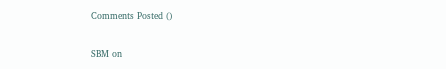Comments Posted ()

SBM on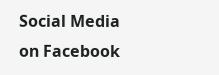Social Media on Facebook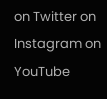on Twitter on Instagram on YouTube